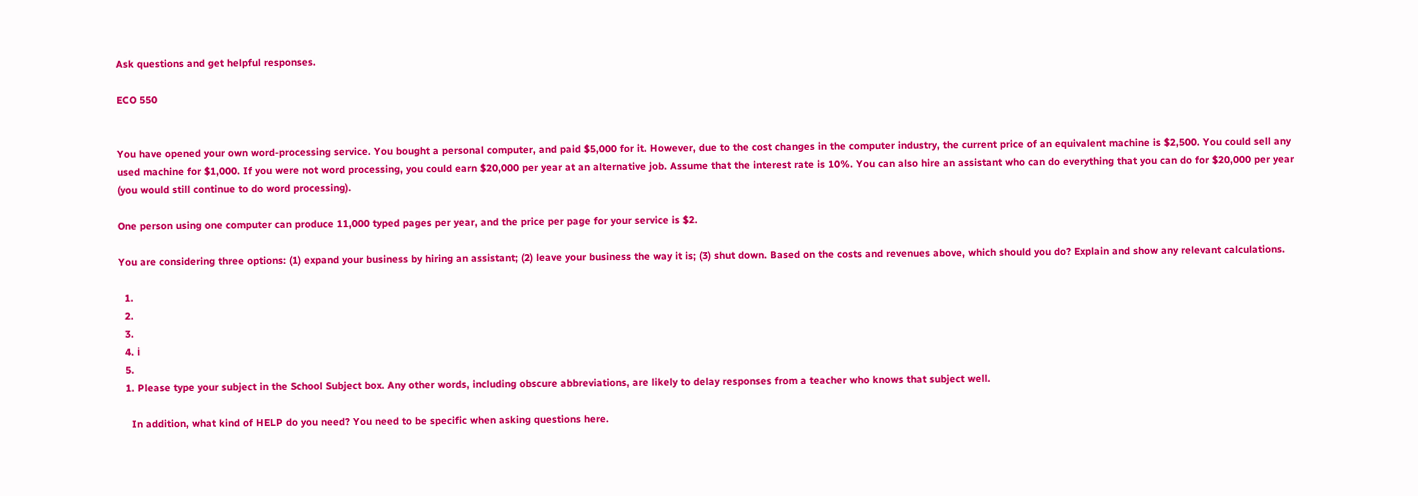Ask questions and get helpful responses.

ECO 550


You have opened your own word-processing service. You bought a personal computer, and paid $5,000 for it. However, due to the cost changes in the computer industry, the current price of an equivalent machine is $2,500. You could sell any used machine for $1,000. If you were not word processing, you could earn $20,000 per year at an alternative job. Assume that the interest rate is 10%. You can also hire an assistant who can do everything that you can do for $20,000 per year (you would still continue to do word processing).

One person using one computer can produce 11,000 typed pages per year, and the price per page for your service is $2.

You are considering three options: (1) expand your business by hiring an assistant; (2) leave your business the way it is; (3) shut down. Based on the costs and revenues above, which should you do? Explain and show any relevant calculations.

  1.
  2.
  3.
  4. ℹ
  5.
  1. Please type your subject in the School Subject box. Any other words, including obscure abbreviations, are likely to delay responses from a teacher who knows that subject well.

    In addition, what kind of HELP do you need? You need to be specific when asking questions here.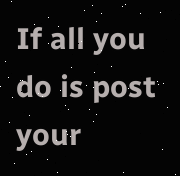If all you do is post your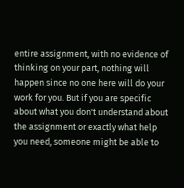entire assignment, with no evidence of thinking on your part, nothing will happen since no one here will do your work for you. But if you are specific about what you don't understand about the assignment or exactly what help you need, someone might be able to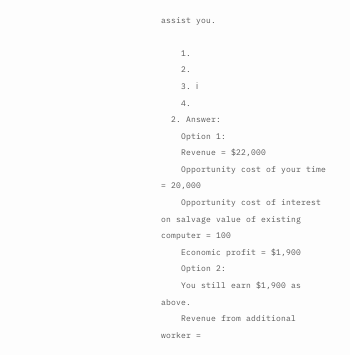assist you.

    1.
    2.
    3. ℹ
    4.
  2. Answer:
    Option 1:
    Revenue = $22,000
    Opportunity cost of your time = 20,000
    Opportunity cost of interest on salvage value of existing computer = 100
    Economic profit = $1,900
    Option 2:
    You still earn $1,900 as above.
    Revenue from additional worker =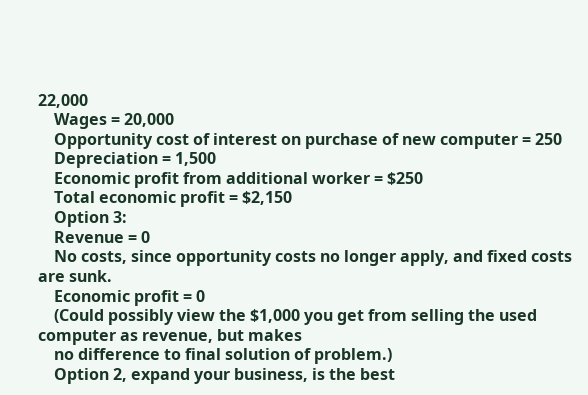22,000
    Wages = 20,000
    Opportunity cost of interest on purchase of new computer = 250
    Depreciation = 1,500
    Economic profit from additional worker = $250
    Total economic profit = $2,150
    Option 3:
    Revenue = 0
    No costs, since opportunity costs no longer apply, and fixed costs are sunk.
    Economic profit = 0
    (Could possibly view the $1,000 you get from selling the used computer as revenue, but makes
    no difference to final solution of problem.)
    Option 2, expand your business, is the best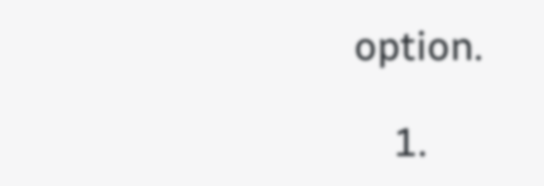option.

    1.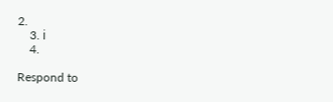2.
    3. ℹ
    4.

Respond to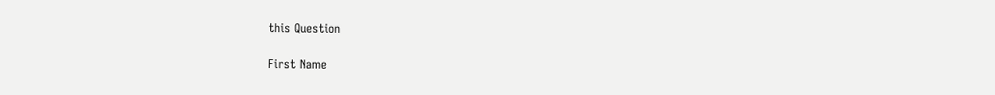this Question

First Name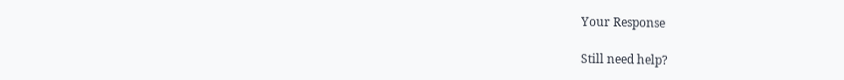Your Response

Still need help?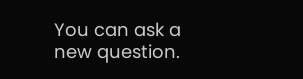You can ask a new question.